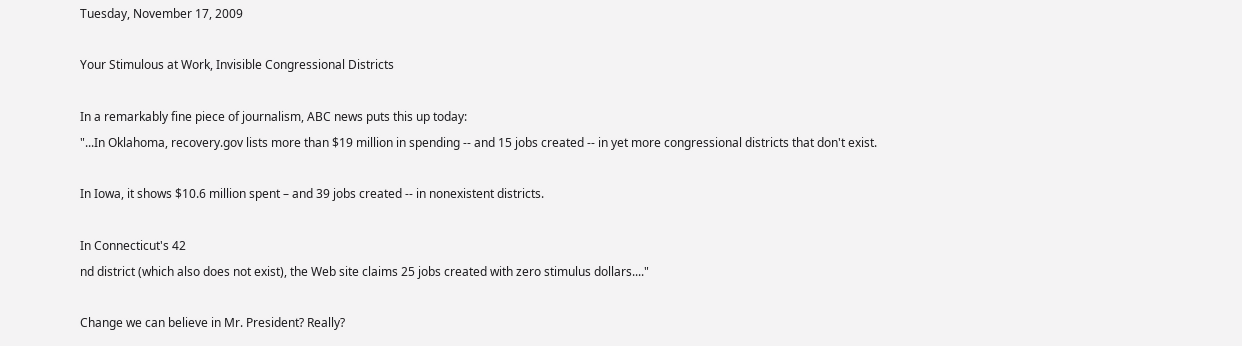Tuesday, November 17, 2009

Your Stimulous at Work, Invisible Congressional Districts

In a remarkably fine piece of journalism, ABC news puts this up today:
"...In Oklahoma, recovery.gov lists more than $19 million in spending -- and 15 jobs created -- in yet more congressional districts that don't exist.

In Iowa, it shows $10.6 million spent – and 39 jobs created -- in nonexistent districts.

In Connecticut's 42
nd district (which also does not exist), the Web site claims 25 jobs created with zero stimulus dollars...."

Change we can believe in Mr. President? Really?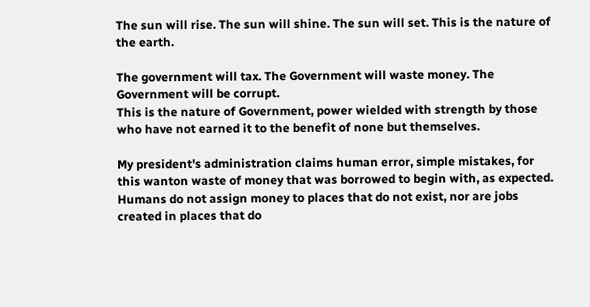The sun will rise. The sun will shine. The sun will set. This is the nature of the earth.

The government will tax. The Government will waste money. The Government will be corrupt.
This is the nature of Government, power wielded with strength by those who have not earned it to the benefit of none but themselves.

My president's administration claims human error, simple mistakes, for this wanton waste of money that was borrowed to begin with, as expected.
Humans do not assign money to places that do not exist, nor are jobs created in places that do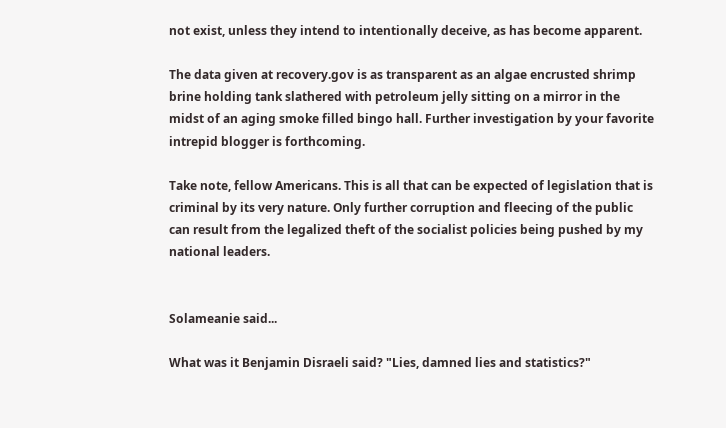not exist, unless they intend to intentionally deceive, as has become apparent.

The data given at recovery.gov is as transparent as an algae encrusted shrimp brine holding tank slathered with petroleum jelly sitting on a mirror in the midst of an aging smoke filled bingo hall. Further investigation by your favorite intrepid blogger is forthcoming.

Take note, fellow Americans. This is all that can be expected of legislation that is criminal by its very nature. Only further corruption and fleecing of the public can result from the legalized theft of the socialist policies being pushed by my national leaders.


Solameanie said...

What was it Benjamin Disraeli said? "Lies, damned lies and statistics?"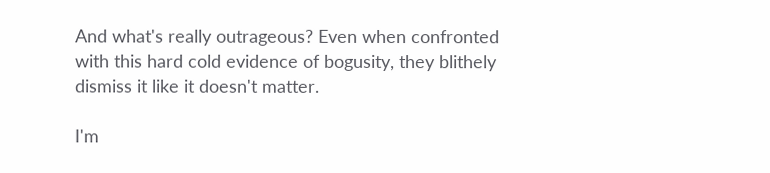And what's really outrageous? Even when confronted with this hard cold evidence of bogusity, they blithely dismiss it like it doesn't matter.

I'm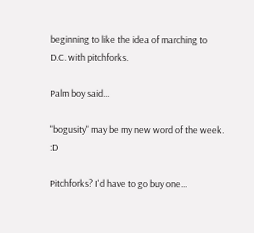beginning to like the idea of marching to D.C. with pitchforks.

Palm boy said...

"bogusity" may be my new word of the week. :D

Pitchforks? I'd have to go buy one...